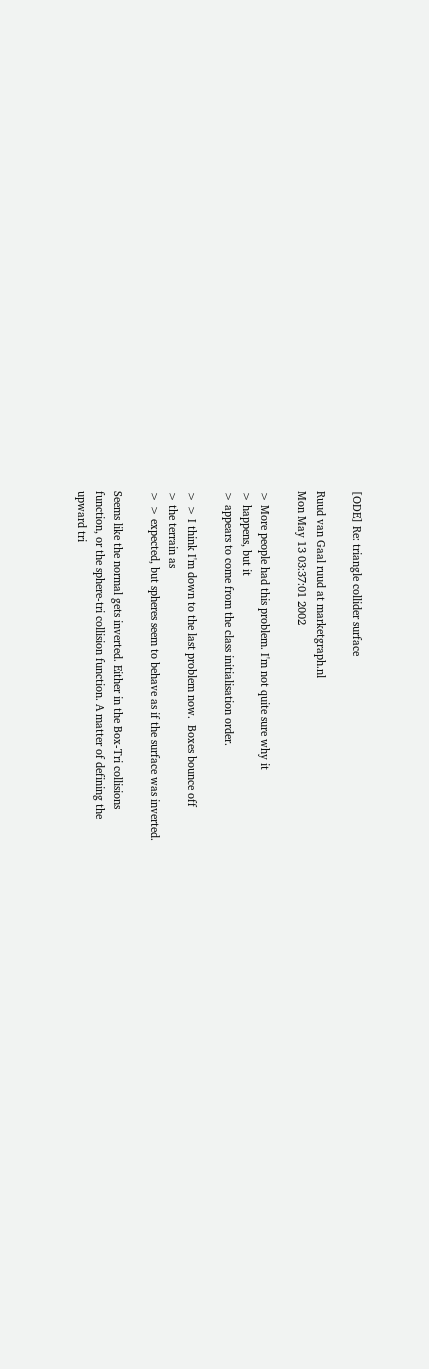[ODE] Re: triangle collider surface

Ruud van Gaal ruud at marketgraph.nl
Mon May 13 03:37:01 2002

> More people had this problem. I'm not quite sure why it
> happens, but it
> appears to come from the class initialisation order.

> > I think I'm down to the last problem now.  Boxes bounce off
> the terrain as
> > expected, but spheres seem to behave as if the surface was inverted.

Seems like the normal gets inverted. Either in the Box-Tri collisions
function, or the sphere-tri collision function. A matter of defining the
upward tri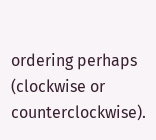ordering perhaps (clockwise or counterclockwise).